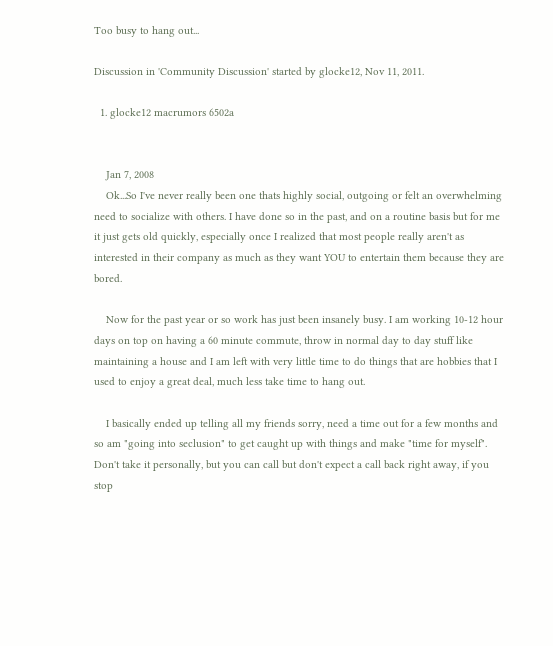Too busy to hang out...

Discussion in 'Community Discussion' started by glocke12, Nov 11, 2011.

  1. glocke12 macrumors 6502a


    Jan 7, 2008
    Ok...So I've never really been one thats highly social, outgoing or felt an overwhelming need to socialize with others. I have done so in the past, and on a routine basis but for me it just gets old quickly, especially once I realized that most people really aren't as interested in their company as much as they want YOU to entertain them because they are bored.

    Now for the past year or so work has just been insanely busy. I am working 10-12 hour days on top on having a 60 minute commute, throw in normal day to day stuff like maintaining a house and I am left with very little time to do things that are hobbies that I used to enjoy a great deal, much less take time to hang out.

    I basically ended up telling all my friends sorry, need a time out for a few months and so am "going into seclusion" to get caught up with things and make "time for myself". Don't take it personally, but you can call but don't expect a call back right away, if you stop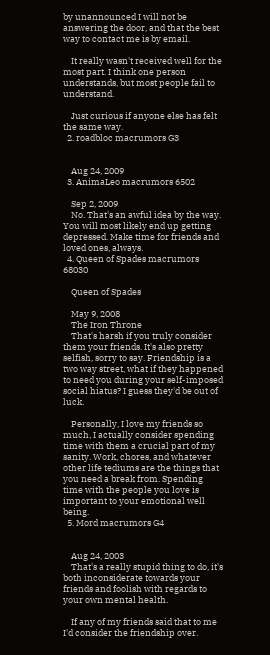by unannounced I will not be answering the door, and that the best way to contact me is by email.

    It really wasn't received well for the most part. I think one person understands, but most people fail to understand.

    Just curious if anyone else has felt the same way.
  2. roadbloc macrumors G3


    Aug 24, 2009
  3. AnimaLeo macrumors 6502

    Sep 2, 2009
    No. That's an awful idea by the way. You will most likely end up getting depressed. Make time for friends and loved ones, always.
  4. Queen of Spades macrumors 68030

    Queen of Spades

    May 9, 2008
    The Iron Throne
    That's harsh if you truly consider them your friends. It's also pretty selfish, sorry to say. Friendship is a two way street, what if they happened to need you during your self-imposed social hiatus? I guess they'd be out of luck.

    Personally, I love my friends so much, I actually consider spending time with them a crucial part of my sanity. Work, chores, and whatever other life tediums are the things that you need a break from. Spending time with the people you love is important to your emotional well being.
  5. Mord macrumors G4


    Aug 24, 2003
    That's a really stupid thing to do, it's both inconsiderate towards your friends and foolish with regards to your own mental health.

    If any of my friends said that to me I'd consider the friendship over.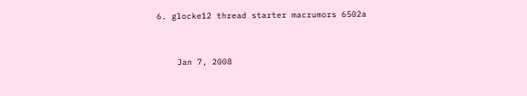6. glocke12 thread starter macrumors 6502a


    Jan 7, 2008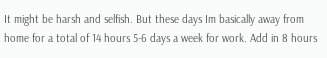It might be harsh and selfish. But these days Im basically away from home for a total of 14 hours 5-6 days a week for work. Add in 8 hours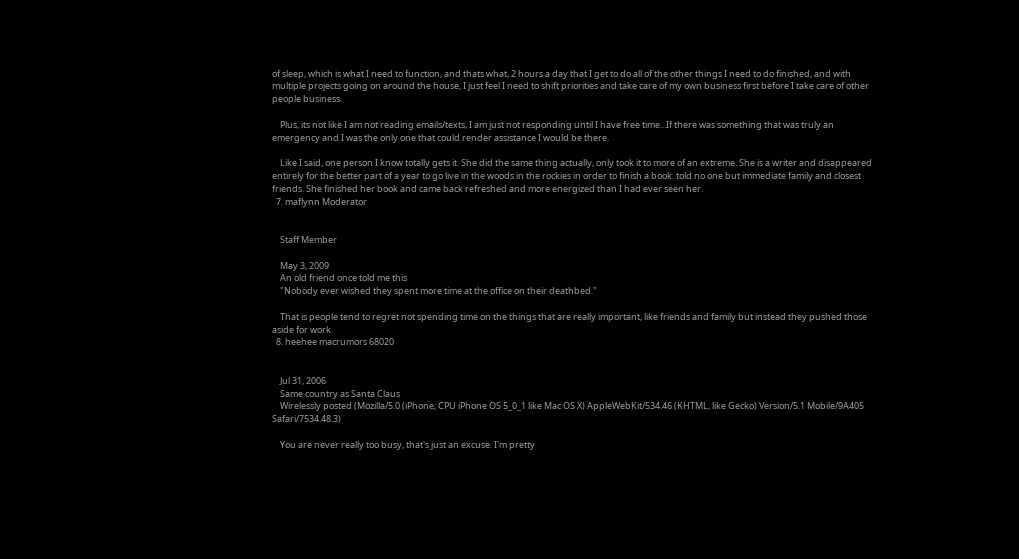of sleep, which is what I need to function, and thats what, 2 hours a day that I get to do all of the other things I need to do finished, and with multiple projects going on around the house, I just feel I need to shift priorities and take care of my own business first before I take care of other people business.

    Plus, its not like I am not reading emails/texts, I am just not responding until I have free time...If there was something that was truly an emergency and I was the only one that could render assistance I would be there.

    Like I said, one person I know totally gets it. She did the same thing actually, only took it to more of an extreme. She is a writer and disappeared entirely for the better part of a year to go live in the woods in the rockies in order to finish a book. told no one but immediate family and closest friends. She finished her book and came back refreshed and more energized than I had ever seen her.
  7. maflynn Moderator


    Staff Member

    May 3, 2009
    An old friend once told me this
    "Nobody ever wished they spent more time at the office on their deathbed."

    That is people tend to regret not spending time on the things that are really important, like friends and family but instead they pushed those aside for work.
  8. heehee macrumors 68020


    Jul 31, 2006
    Same country as Santa Claus
    Wirelessly posted (Mozilla/5.0 (iPhone; CPU iPhone OS 5_0_1 like Mac OS X) AppleWebKit/534.46 (KHTML, like Gecko) Version/5.1 Mobile/9A405 Safari/7534.48.3)

    You are never really too busy, that's just an excuse. I'm pretty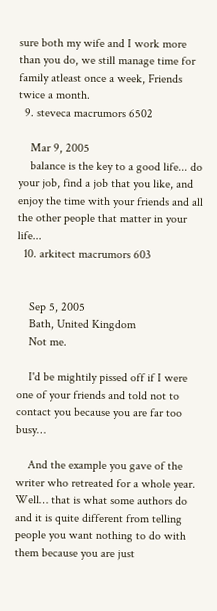sure both my wife and I work more than you do, we still manage time for family atleast once a week, Friends twice a month.
  9. steveca macrumors 6502

    Mar 9, 2005
    balance is the key to a good life... do your job, find a job that you like, and enjoy the time with your friends and all the other people that matter in your life...
  10. arkitect macrumors 603


    Sep 5, 2005
    Bath, United Kingdom
    Not me.

    I'd be mightily pissed off if I were one of your friends and told not to contact you because you are far too busy…

    And the example you gave of the writer who retreated for a whole year. Well… that is what some authors do and it is quite different from telling people you want nothing to do with them because you are just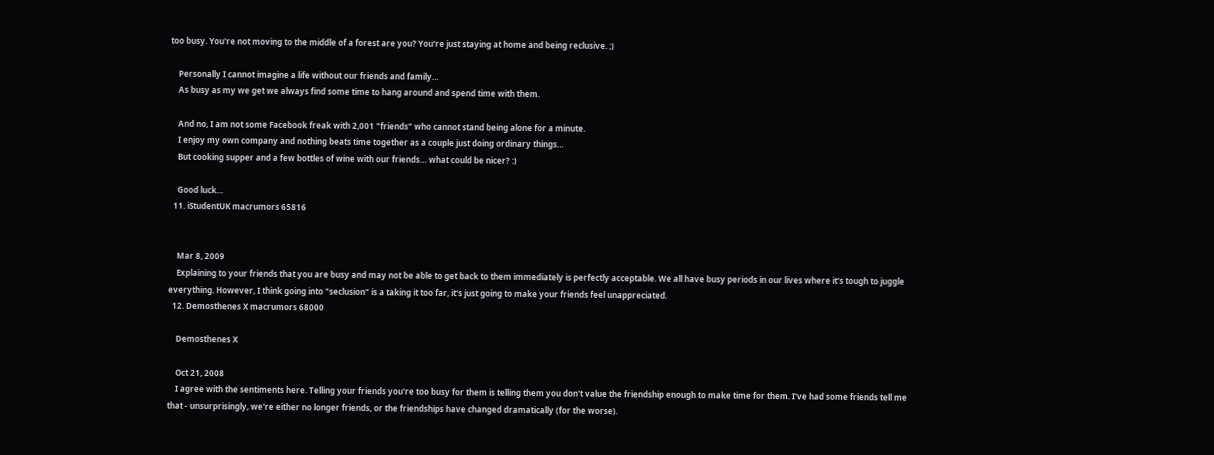too busy. You're not moving to the middle of a forest are you? You're just staying at home and being reclusive. ;)

    Personally I cannot imagine a life without our friends and family…
    As busy as my we get we always find some time to hang around and spend time with them.

    And no, I am not some Facebook freak with 2,001 "friends" who cannot stand being alone for a minute.
    I enjoy my own company and nothing beats time together as a couple just doing ordinary things…
    But cooking supper and a few bottles of wine with our friends… what could be nicer? :)

    Good luck…
  11. iStudentUK macrumors 65816


    Mar 8, 2009
    Explaining to your friends that you are busy and may not be able to get back to them immediately is perfectly acceptable. We all have busy periods in our lives where it's tough to juggle everything. However, I think going into "seclusion" is a taking it too far, it's just going to make your friends feel unappreciated.
  12. Demosthenes X macrumors 68000

    Demosthenes X

    Oct 21, 2008
    I agree with the sentiments here. Telling your friends you're too busy for them is telling them you don't value the friendship enough to make time for them. I've had some friends tell me that - unsurprisingly, we're either no longer friends, or the friendships have changed dramatically (for the worse).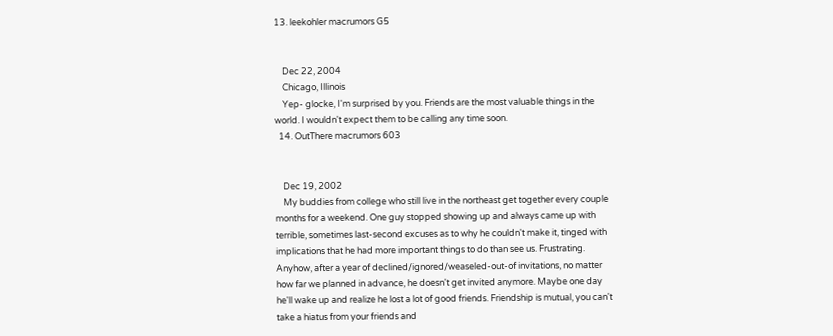13. leekohler macrumors G5


    Dec 22, 2004
    Chicago, Illinois
    Yep- glocke, I'm surprised by you. Friends are the most valuable things in the world. I wouldn't expect them to be calling any time soon.
  14. OutThere macrumors 603


    Dec 19, 2002
    My buddies from college who still live in the northeast get together every couple months for a weekend. One guy stopped showing up and always came up with terrible, sometimes last-second excuses as to why he couldn't make it, tinged with implications that he had more important things to do than see us. Frustrating. Anyhow, after a year of declined/ignored/weaseled-out-of invitations, no matter how far we planned in advance, he doesn't get invited anymore. Maybe one day he'll wake up and realize he lost a lot of good friends. Friendship is mutual, you can't take a hiatus from your friends and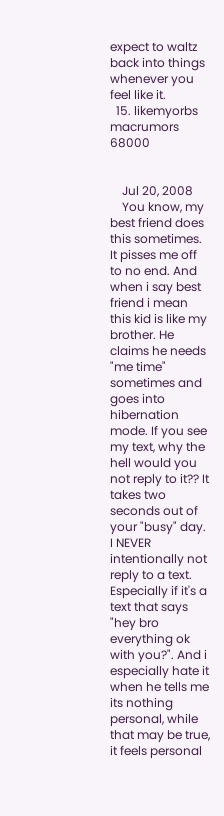expect to waltz back into things whenever you feel like it.
  15. likemyorbs macrumors 68000


    Jul 20, 2008
    You know, my best friend does this sometimes. It pisses me off to no end. And when i say best friend i mean this kid is like my brother. He claims he needs "me time" sometimes and goes into hibernation mode. If you see my text, why the hell would you not reply to it?? It takes two seconds out of your "busy" day. I NEVER intentionally not reply to a text. Especially if it's a text that says "hey bro everything ok with you?". And i especially hate it when he tells me its nothing personal, while that may be true, it feels personal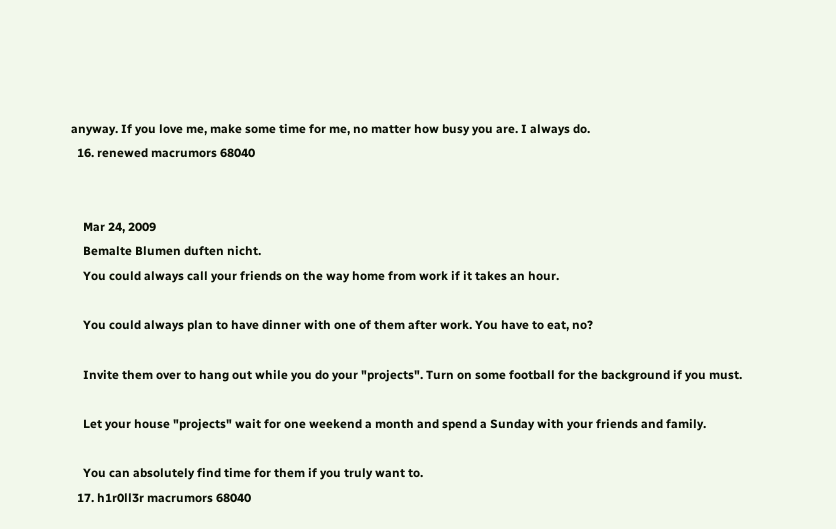anyway. If you love me, make some time for me, no matter how busy you are. I always do.
  16. renewed macrumors 68040


    Mar 24, 2009
    Bemalte Blumen duften nicht.
    You could always call your friends on the way home from work if it takes an hour.

    You could always plan to have dinner with one of them after work. You have to eat, no?

    Invite them over to hang out while you do your "projects". Turn on some football for the background if you must.

    Let your house "projects" wait for one weekend a month and spend a Sunday with your friends and family.

    You can absolutely find time for them if you truly want to.
  17. h1r0ll3r macrumors 68040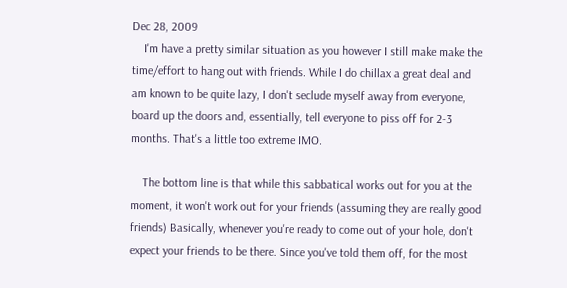Dec 28, 2009
    I'm have a pretty similar situation as you however I still make make the time/effort to hang out with friends. While I do chillax a great deal and am known to be quite lazy, I don't seclude myself away from everyone, board up the doors and, essentially, tell everyone to piss off for 2-3 months. That's a little too extreme IMO.

    The bottom line is that while this sabbatical works out for you at the moment, it won't work out for your friends (assuming they are really good friends) Basically, whenever you're ready to come out of your hole, don't expect your friends to be there. Since you've told them off, for the most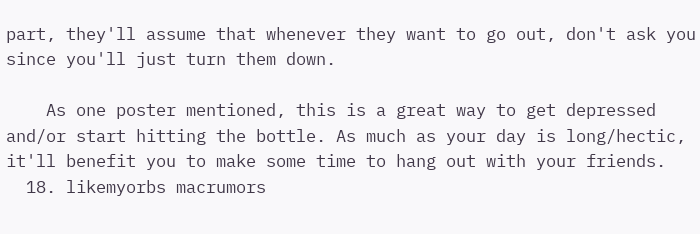part, they'll assume that whenever they want to go out, don't ask you since you'll just turn them down.

    As one poster mentioned, this is a great way to get depressed and/or start hitting the bottle. As much as your day is long/hectic, it'll benefit you to make some time to hang out with your friends.
  18. likemyorbs macrumors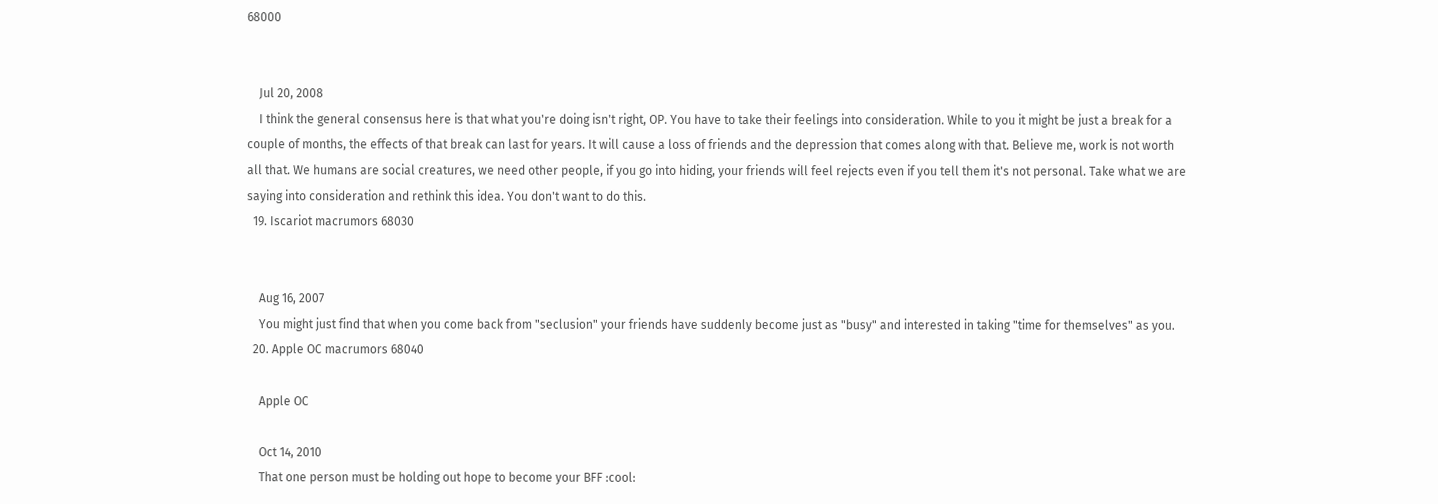68000


    Jul 20, 2008
    I think the general consensus here is that what you're doing isn't right, OP. You have to take their feelings into consideration. While to you it might be just a break for a couple of months, the effects of that break can last for years. It will cause a loss of friends and the depression that comes along with that. Believe me, work is not worth all that. We humans are social creatures, we need other people, if you go into hiding, your friends will feel rejects even if you tell them it's not personal. Take what we are saying into consideration and rethink this idea. You don't want to do this.
  19. Iscariot macrumors 68030


    Aug 16, 2007
    You might just find that when you come back from "seclusion" your friends have suddenly become just as "busy" and interested in taking "time for themselves" as you.
  20. Apple OC macrumors 68040

    Apple OC

    Oct 14, 2010
    That one person must be holding out hope to become your BFF :cool: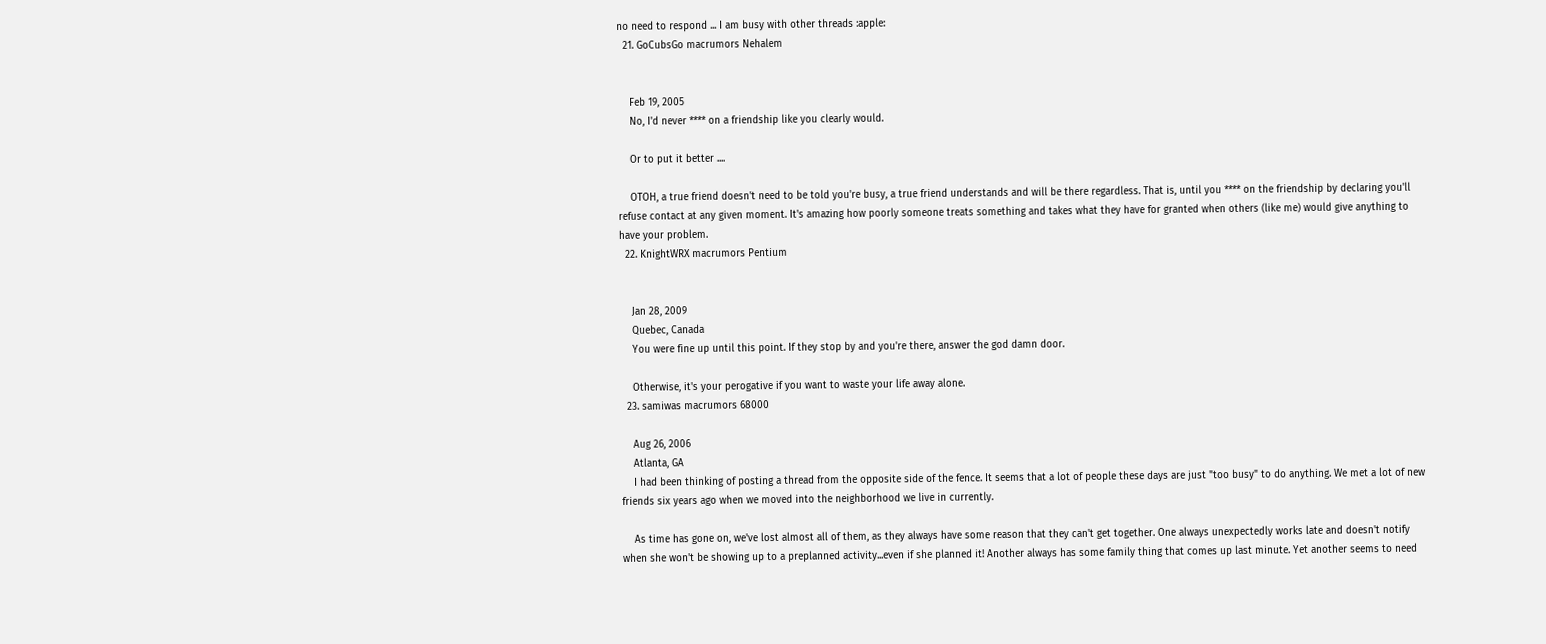no need to respond ... I am busy with other threads :apple:
  21. GoCubsGo macrumors Nehalem


    Feb 19, 2005
    No, I'd never **** on a friendship like you clearly would.

    Or to put it better ....

    OTOH, a true friend doesn't need to be told you're busy, a true friend understands and will be there regardless. That is, until you **** on the friendship by declaring you'll refuse contact at any given moment. It's amazing how poorly someone treats something and takes what they have for granted when others (like me) would give anything to have your problem.
  22. KnightWRX macrumors Pentium


    Jan 28, 2009
    Quebec, Canada
    You were fine up until this point. If they stop by and you're there, answer the god damn door.

    Otherwise, it's your perogative if you want to waste your life away alone.
  23. samiwas macrumors 68000

    Aug 26, 2006
    Atlanta, GA
    I had been thinking of posting a thread from the opposite side of the fence. It seems that a lot of people these days are just "too busy" to do anything. We met a lot of new friends six years ago when we moved into the neighborhood we live in currently.

    As time has gone on, we've lost almost all of them, as they always have some reason that they can't get together. One always unexpectedly works late and doesn't notify when she won't be showing up to a preplanned activity...even if she planned it! Another always has some family thing that comes up last minute. Yet another seems to need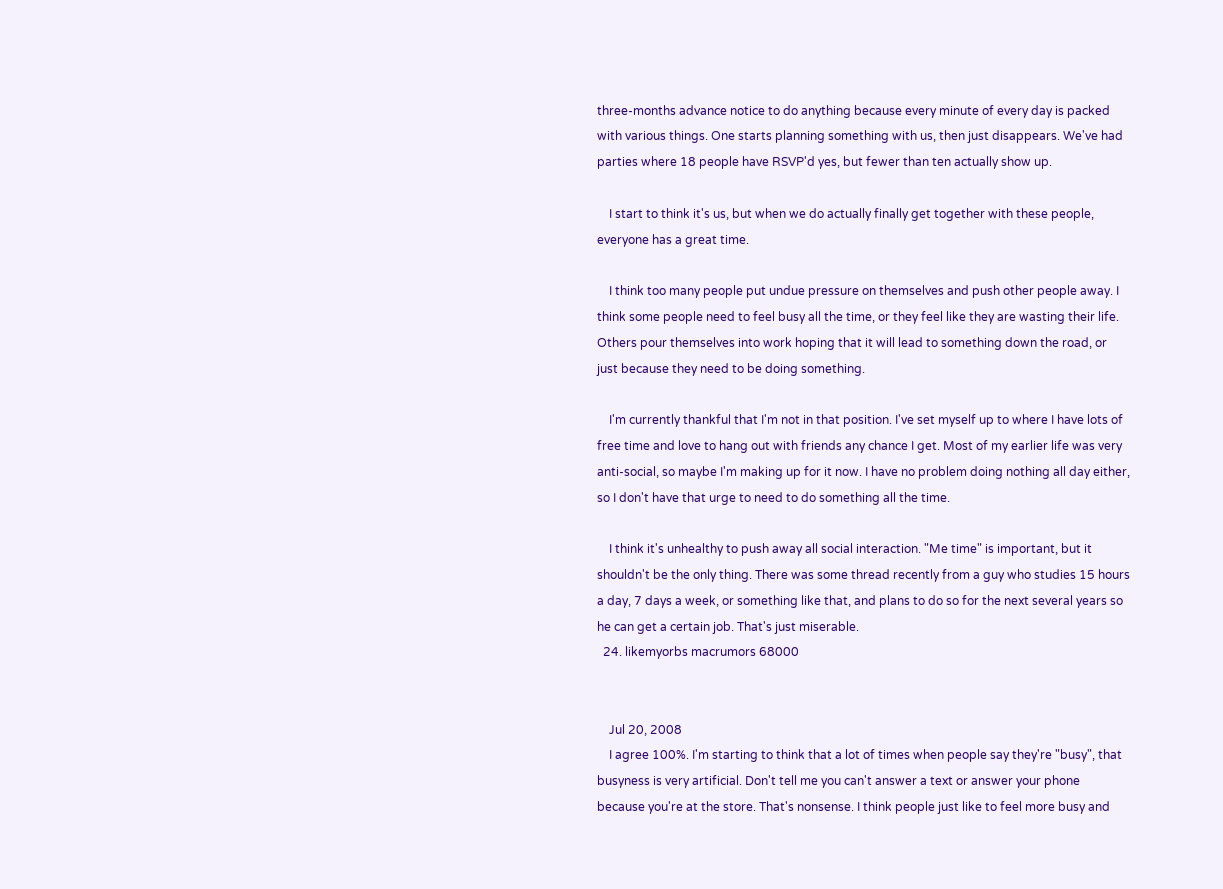three-months advance notice to do anything because every minute of every day is packed with various things. One starts planning something with us, then just disappears. We've had parties where 18 people have RSVP'd yes, but fewer than ten actually show up.

    I start to think it's us, but when we do actually finally get together with these people, everyone has a great time.

    I think too many people put undue pressure on themselves and push other people away. I think some people need to feel busy all the time, or they feel like they are wasting their life. Others pour themselves into work hoping that it will lead to something down the road, or just because they need to be doing something.

    I'm currently thankful that I'm not in that position. I've set myself up to where I have lots of free time and love to hang out with friends any chance I get. Most of my earlier life was very anti-social, so maybe I'm making up for it now. I have no problem doing nothing all day either, so I don't have that urge to need to do something all the time.

    I think it's unhealthy to push away all social interaction. "Me time" is important, but it shouldn't be the only thing. There was some thread recently from a guy who studies 15 hours a day, 7 days a week, or something like that, and plans to do so for the next several years so he can get a certain job. That's just miserable.
  24. likemyorbs macrumors 68000


    Jul 20, 2008
    I agree 100%. I'm starting to think that a lot of times when people say they're "busy", that busyness is very artificial. Don't tell me you can't answer a text or answer your phone because you're at the store. That's nonsense. I think people just like to feel more busy and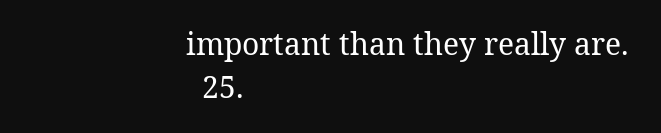important than they really are.
  25.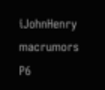iJohnHenry macrumors P6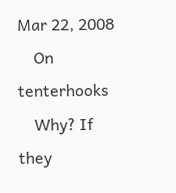Mar 22, 2008
    On tenterhooks
    Why? If they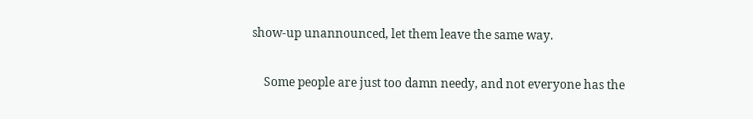show-up unannounced, let them leave the same way.

    Some people are just too damn needy, and not everyone has the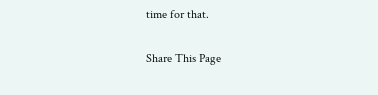time for that.

Share This Page